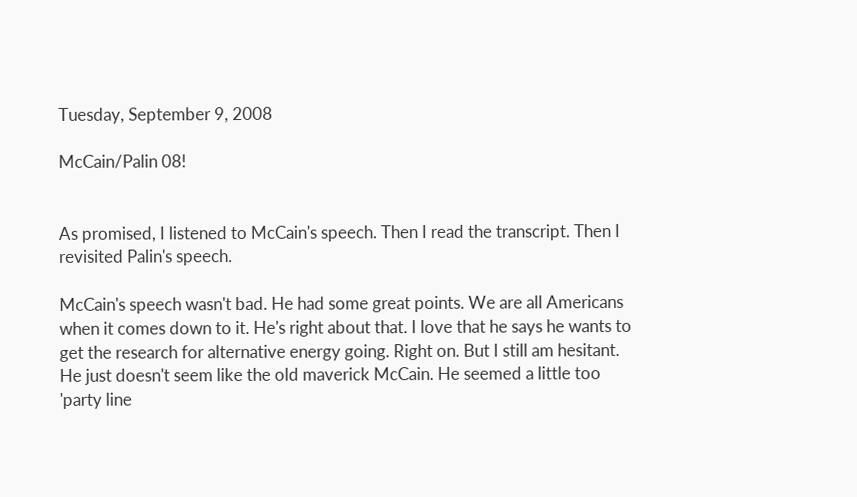Tuesday, September 9, 2008

McCain/Palin 08!


As promised, I listened to McCain's speech. Then I read the transcript. Then I revisited Palin's speech.

McCain's speech wasn't bad. He had some great points. We are all Americans when it comes down to it. He's right about that. I love that he says he wants to get the research for alternative energy going. Right on. But I still am hesitant. He just doesn't seem like the old maverick McCain. He seemed a little too 'party line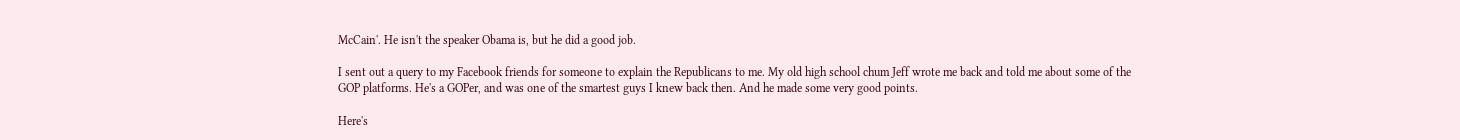McCain'. He isn't the speaker Obama is, but he did a good job.

I sent out a query to my Facebook friends for someone to explain the Republicans to me. My old high school chum Jeff wrote me back and told me about some of the GOP platforms. He's a GOPer, and was one of the smartest guys I knew back then. And he made some very good points.

Here's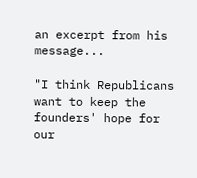an excerpt from his message...

"I think Republicans want to keep the founders' hope for our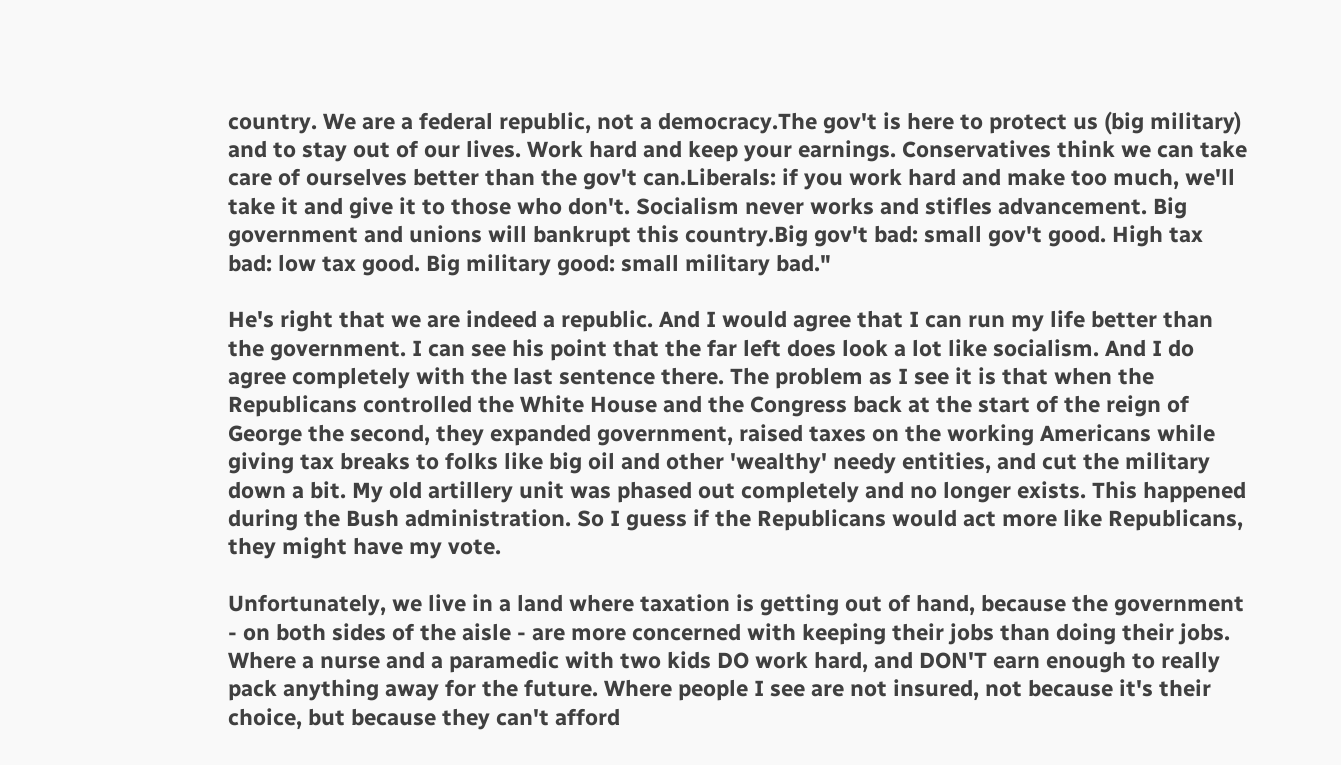country. We are a federal republic, not a democracy.The gov't is here to protect us (big military) and to stay out of our lives. Work hard and keep your earnings. Conservatives think we can take care of ourselves better than the gov't can.Liberals: if you work hard and make too much, we'll take it and give it to those who don't. Socialism never works and stifles advancement. Big government and unions will bankrupt this country.Big gov't bad: small gov't good. High tax bad: low tax good. Big military good: small military bad."

He's right that we are indeed a republic. And I would agree that I can run my life better than the government. I can see his point that the far left does look a lot like socialism. And I do agree completely with the last sentence there. The problem as I see it is that when the Republicans controlled the White House and the Congress back at the start of the reign of George the second, they expanded government, raised taxes on the working Americans while giving tax breaks to folks like big oil and other 'wealthy' needy entities, and cut the military down a bit. My old artillery unit was phased out completely and no longer exists. This happened during the Bush administration. So I guess if the Republicans would act more like Republicans, they might have my vote.

Unfortunately, we live in a land where taxation is getting out of hand, because the government - on both sides of the aisle - are more concerned with keeping their jobs than doing their jobs. Where a nurse and a paramedic with two kids DO work hard, and DON'T earn enough to really pack anything away for the future. Where people I see are not insured, not because it's their choice, but because they can't afford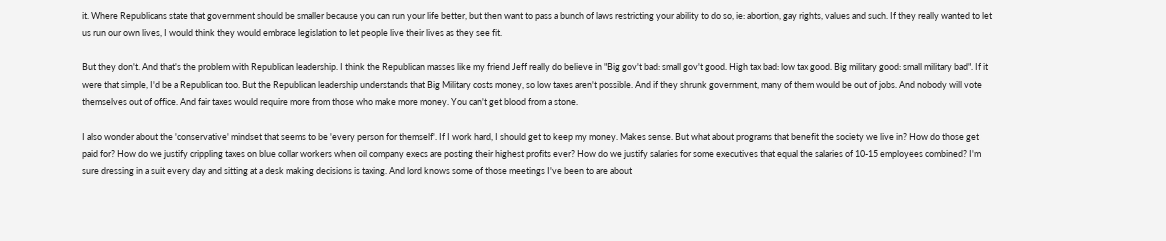it. Where Republicans state that government should be smaller because you can run your life better, but then want to pass a bunch of laws restricting your ability to do so, ie: abortion, gay rights, values and such. If they really wanted to let us run our own lives, I would think they would embrace legislation to let people live their lives as they see fit.

But they don't. And that's the problem with Republican leadership. I think the Republican masses like my friend Jeff really do believe in "Big gov't bad: small gov't good. High tax bad: low tax good. Big military good: small military bad". If it were that simple, I'd be a Republican too. But the Republican leadership understands that Big Military costs money, so low taxes aren't possible. And if they shrunk government, many of them would be out of jobs. And nobody will vote themselves out of office. And fair taxes would require more from those who make more money. You can't get blood from a stone.

I also wonder about the 'conservative' mindset that seems to be 'every person for themself'. If I work hard, I should get to keep my money. Makes sense. But what about programs that benefit the society we live in? How do those get paid for? How do we justify crippling taxes on blue collar workers when oil company execs are posting their highest profits ever? How do we justify salaries for some executives that equal the salaries of 10-15 employees combined? I'm sure dressing in a suit every day and sitting at a desk making decisions is taxing. And lord knows some of those meetings I've been to are about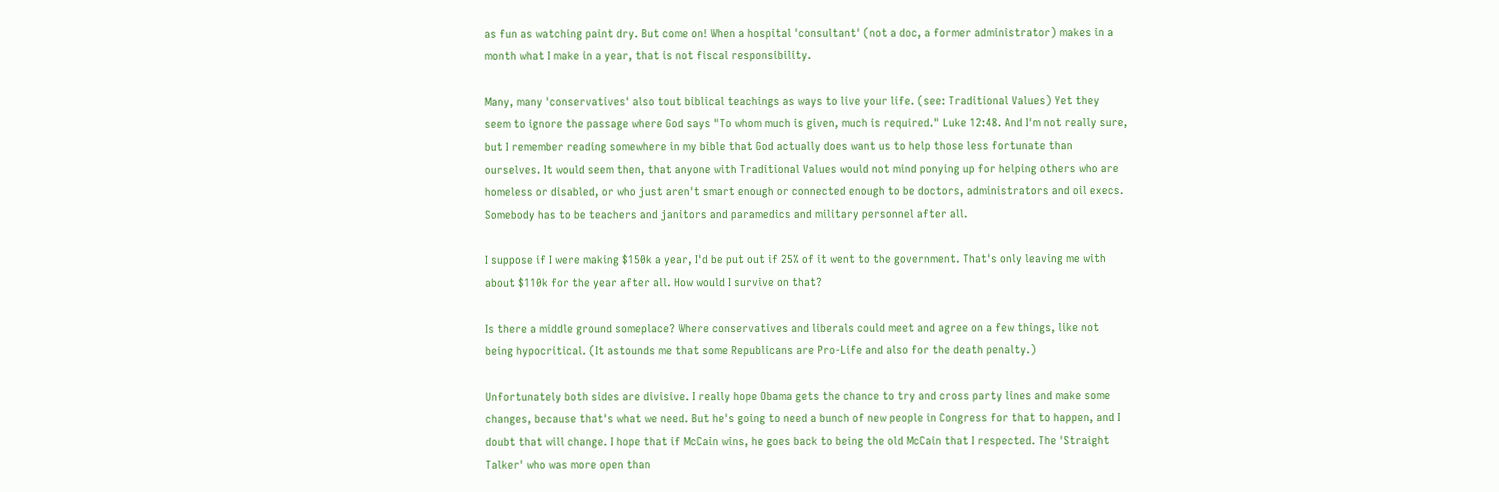as fun as watching paint dry. But come on! When a hospital 'consultant' (not a doc, a former administrator) makes in a month what I make in a year, that is not fiscal responsibility.

Many, many 'conservatives' also tout biblical teachings as ways to live your life. (see: Traditional Values) Yet they seem to ignore the passage where God says "To whom much is given, much is required." Luke 12:48. And I'm not really sure, but I remember reading somewhere in my bible that God actually does want us to help those less fortunate than ourselves. It would seem then, that anyone with Traditional Values would not mind ponying up for helping others who are homeless or disabled, or who just aren't smart enough or connected enough to be doctors, administrators and oil execs. Somebody has to be teachers and janitors and paramedics and military personnel after all.

I suppose if I were making $150k a year, I'd be put out if 25% of it went to the government. That's only leaving me with about $110k for the year after all. How would I survive on that?

Is there a middle ground someplace? Where conservatives and liberals could meet and agree on a few things, like not being hypocritical. (It astounds me that some Republicans are Pro-Life and also for the death penalty.)

Unfortunately both sides are divisive. I really hope Obama gets the chance to try and cross party lines and make some changes, because that's what we need. But he's going to need a bunch of new people in Congress for that to happen, and I doubt that will change. I hope that if McCain wins, he goes back to being the old McCain that I respected. The 'Straight Talker' who was more open than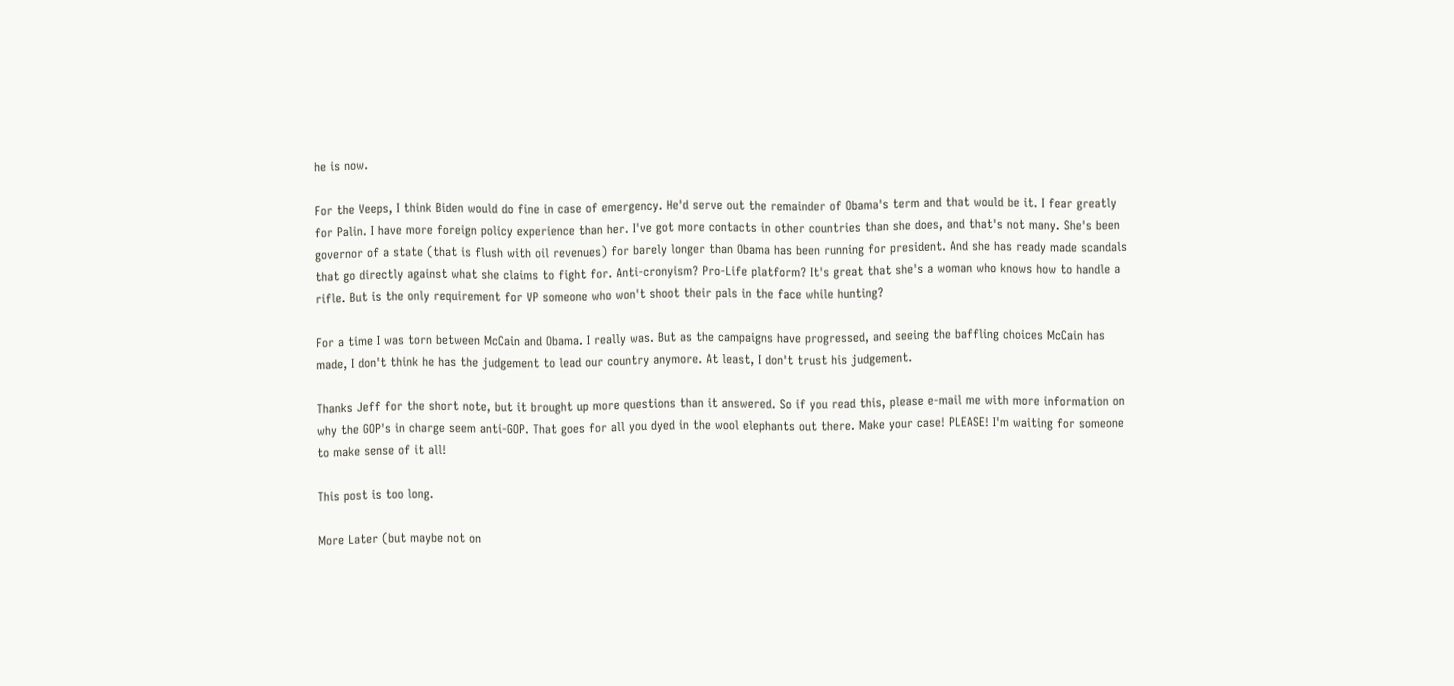he is now.

For the Veeps, I think Biden would do fine in case of emergency. He'd serve out the remainder of Obama's term and that would be it. I fear greatly for Palin. I have more foreign policy experience than her. I've got more contacts in other countries than she does, and that's not many. She's been governor of a state (that is flush with oil revenues) for barely longer than Obama has been running for president. And she has ready made scandals that go directly against what she claims to fight for. Anti-cronyism? Pro-Life platform? It's great that she's a woman who knows how to handle a rifle. But is the only requirement for VP someone who won't shoot their pals in the face while hunting?

For a time I was torn between McCain and Obama. I really was. But as the campaigns have progressed, and seeing the baffling choices McCain has made, I don't think he has the judgement to lead our country anymore. At least, I don't trust his judgement.

Thanks Jeff for the short note, but it brought up more questions than it answered. So if you read this, please e-mail me with more information on why the GOP's in charge seem anti-GOP. That goes for all you dyed in the wool elephants out there. Make your case! PLEASE! I'm waiting for someone to make sense of it all!

This post is too long.

More Later (but maybe not on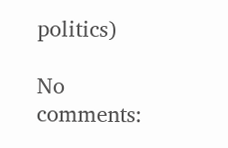politics)

No comments: